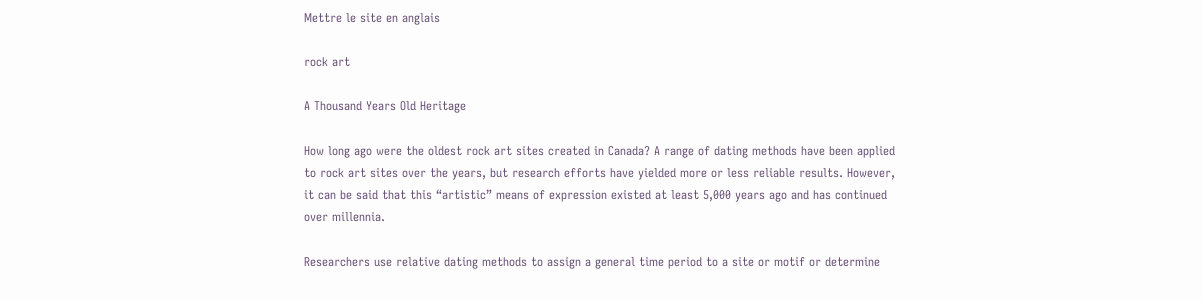Mettre le site en anglais

rock art

A Thousand Years Old Heritage

How long ago were the oldest rock art sites created in Canada? A range of dating methods have been applied to rock art sites over the years, but research efforts have yielded more or less reliable results. However, it can be said that this “artistic” means of expression existed at least 5,000 years ago and has continued over millennia.

Researchers use relative dating methods to assign a general time period to a site or motif or determine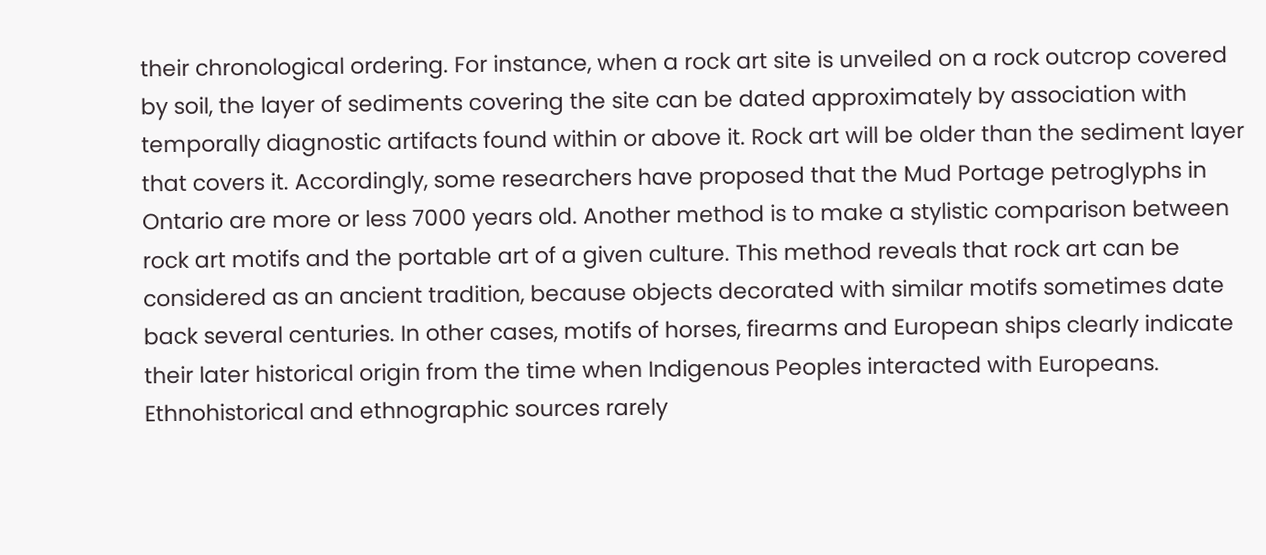their chronological ordering. For instance, when a rock art site is unveiled on a rock outcrop covered by soil, the layer of sediments covering the site can be dated approximately by association with temporally diagnostic artifacts found within or above it. Rock art will be older than the sediment layer that covers it. Accordingly, some researchers have proposed that the Mud Portage petroglyphs in Ontario are more or less 7000 years old. Another method is to make a stylistic comparison between rock art motifs and the portable art of a given culture. This method reveals that rock art can be considered as an ancient tradition, because objects decorated with similar motifs sometimes date back several centuries. In other cases, motifs of horses, firearms and European ships clearly indicate their later historical origin from the time when Indigenous Peoples interacted with Europeans. Ethnohistorical and ethnographic sources rarely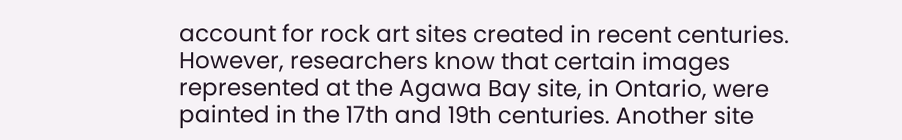account for rock art sites created in recent centuries. However, researchers know that certain images represented at the Agawa Bay site, in Ontario, were painted in the 17th and 19th centuries. Another site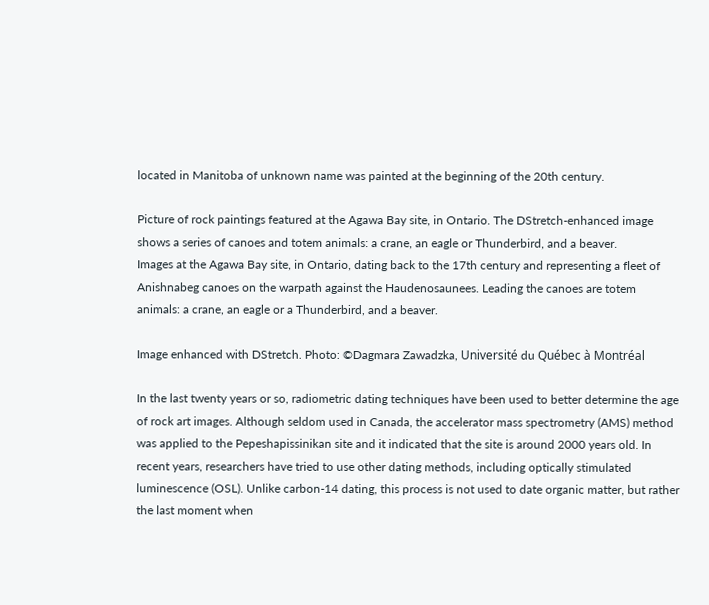located in Manitoba of unknown name was painted at the beginning of the 20th century.

Picture of rock paintings featured at the Agawa Bay site, in Ontario. The DStretch-enhanced image shows a series of canoes and totem animals: a crane, an eagle or Thunderbird, and a beaver.
Images at the Agawa Bay site, in Ontario, dating back to the 17th century and representing a fleet of Anishnabeg canoes on the warpath against the Haudenosaunees. Leading the canoes are totem animals: a crane, an eagle or a Thunderbird, and a beaver.

Image enhanced with DStretch. Photo: ©Dagmara Zawadzka, Université du Québec à Montréal

In the last twenty years or so, radiometric dating techniques have been used to better determine the age of rock art images. Although seldom used in Canada, the accelerator mass spectrometry (AMS) method was applied to the Pepeshapissinikan site and it indicated that the site is around 2000 years old. In recent years, researchers have tried to use other dating methods, including optically stimulated luminescence (OSL). Unlike carbon-14 dating, this process is not used to date organic matter, but rather the last moment when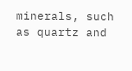minerals, such as quartz and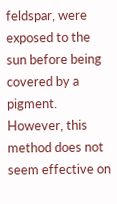feldspar, were exposed to the sun before being covered by a pigment. However, this method does not seem effective on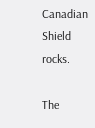Canadian Shield rocks.

The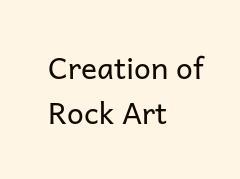Creation of Rock Art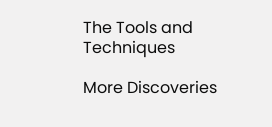The Tools and Techniques

More Discoveries